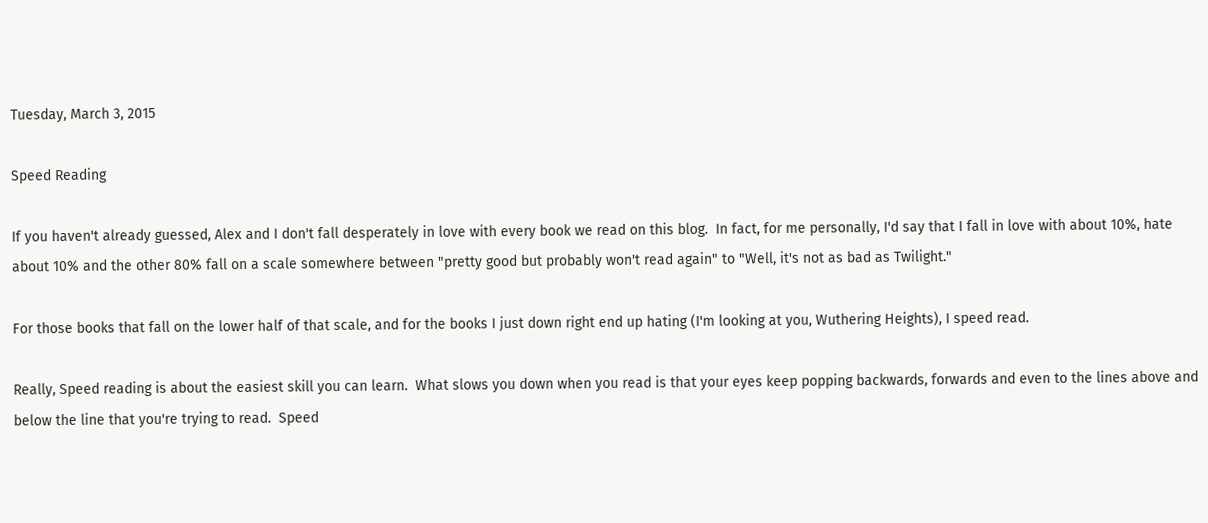Tuesday, March 3, 2015

Speed Reading

If you haven't already guessed, Alex and I don't fall desperately in love with every book we read on this blog.  In fact, for me personally, I'd say that I fall in love with about 10%, hate about 10% and the other 80% fall on a scale somewhere between "pretty good but probably won't read again" to "Well, it's not as bad as Twilight."

For those books that fall on the lower half of that scale, and for the books I just down right end up hating (I'm looking at you, Wuthering Heights), I speed read.

Really, Speed reading is about the easiest skill you can learn.  What slows you down when you read is that your eyes keep popping backwards, forwards and even to the lines above and below the line that you're trying to read.  Speed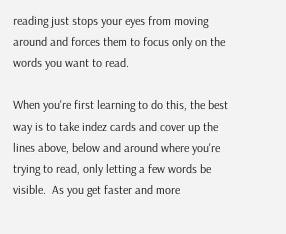reading just stops your eyes from moving around and forces them to focus only on the words you want to read.

When you're first learning to do this, the best way is to take indez cards and cover up the lines above, below and around where you're trying to read, only letting a few words be visible.  As you get faster and more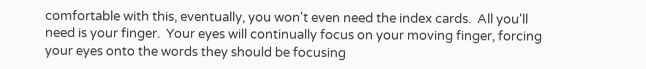comfortable with this, eventually, you won't even need the index cards.  All you'll need is your finger.  Your eyes will continually focus on your moving finger, forcing your eyes onto the words they should be focusing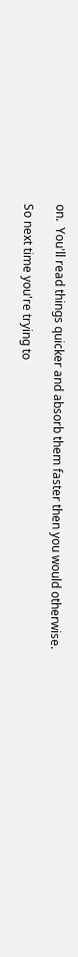on.  You'll read things quicker and absorb them faster then you would otherwise.

So next time you're trying to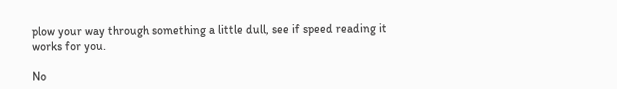plow your way through something a little dull, see if speed reading it works for you.

No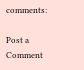comments:

Post a Comment